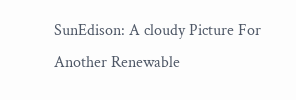SunEdison: A cloudy Picture For Another Renewable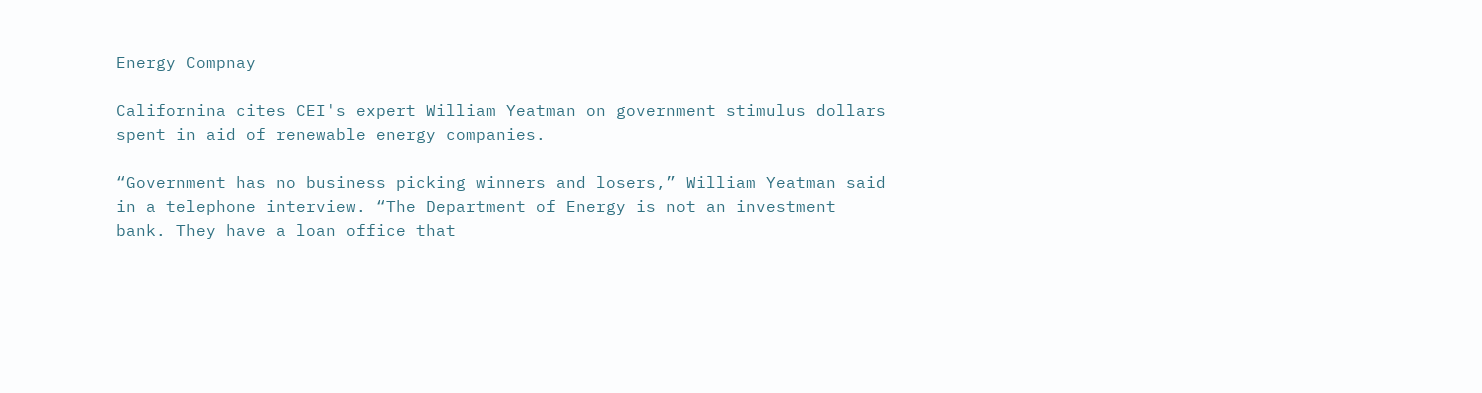Energy Compnay

Californina cites CEI's expert William Yeatman on government stimulus dollars spent in aid of renewable energy companies.

“Government has no business picking winners and losers,” William Yeatman said in a telephone interview. “The Department of Energy is not an investment bank. They have a loan office that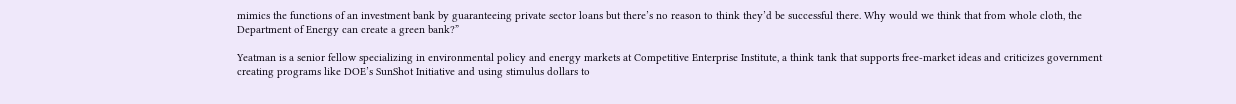mimics the functions of an investment bank by guaranteeing private sector loans but there’s no reason to think they’d be successful there. Why would we think that from whole cloth, the Department of Energy can create a green bank?”

Yeatman is a senior fellow specializing in environmental policy and energy markets at Competitive Enterprise Institute, a think tank that supports free-market ideas and criticizes government creating programs like DOE’s SunShot Initiative and using stimulus dollars to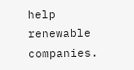help renewable companies.